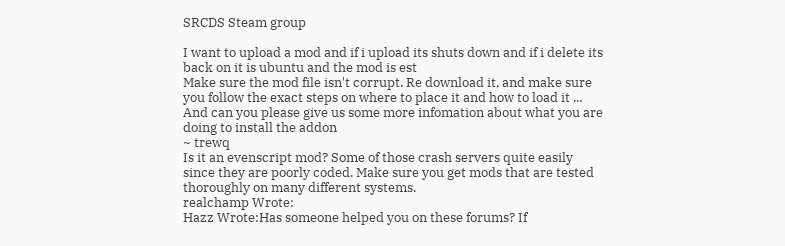SRCDS Steam group

I want to upload a mod and if i upload its shuts down and if i delete its back on it is ubuntu and the mod is est
Make sure the mod file isn't corrupt. Re download it, and make sure you follow the exact steps on where to place it and how to load it ...
And can you please give us some more infomation about what you are doing to install the addon
~ trewq
Is it an evenscript mod? Some of those crash servers quite easily since they are poorly coded. Make sure you get mods that are tested thoroughly on many different systems.
realchamp Wrote:
Hazz Wrote:Has someone helped you on these forums? If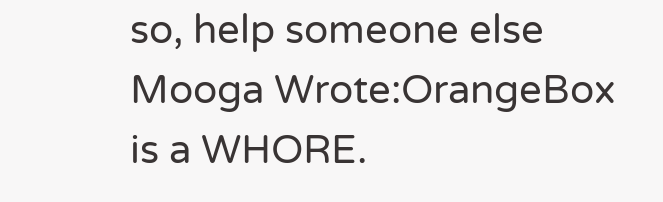so, help someone else
Mooga Wrote:OrangeBox is a WHORE.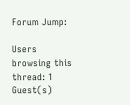Forum Jump:

Users browsing this thread: 1 Guest(s)